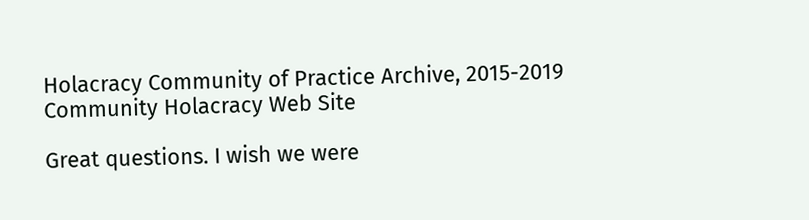Holacracy Community of Practice Archive, 2015-2019 Community Holacracy Web Site

Great questions. I wish we were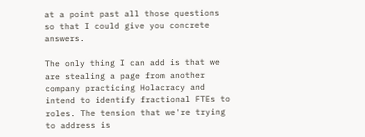at a point past all those questions so that I could give you concrete answers.

The only thing I can add is that we are stealing a page from another company practicing Holacracy and intend to identify fractional FTEs to roles. The tension that we're trying to address is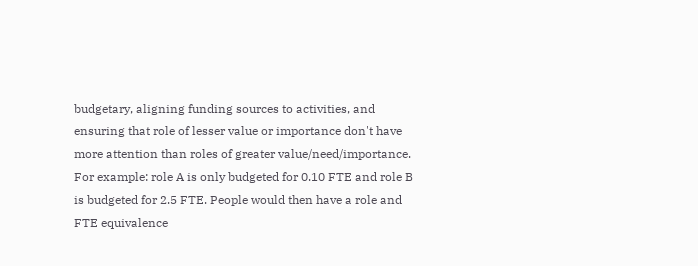budgetary, aligning funding sources to activities, and ensuring that role of lesser value or importance don't have more attention than roles of greater value/need/importance. For example: role A is only budgeted for 0.10 FTE and role B is budgeted for 2.5 FTE. People would then have a role and FTE equivalence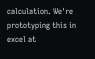calculation. We're prototyping this in excel at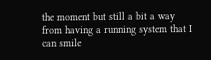the moment but still a bit a way from having a running system that I can smile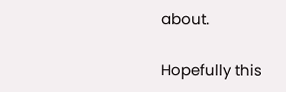about.

Hopefully this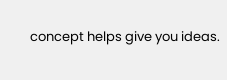concept helps give you ideas.